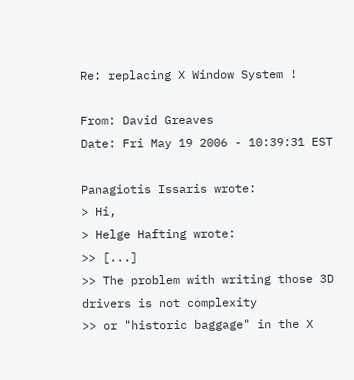Re: replacing X Window System !

From: David Greaves
Date: Fri May 19 2006 - 10:39:31 EST

Panagiotis Issaris wrote:
> Hi,
> Helge Hafting wrote:
>> [...]
>> The problem with writing those 3D drivers is not complexity
>> or "historic baggage" in the X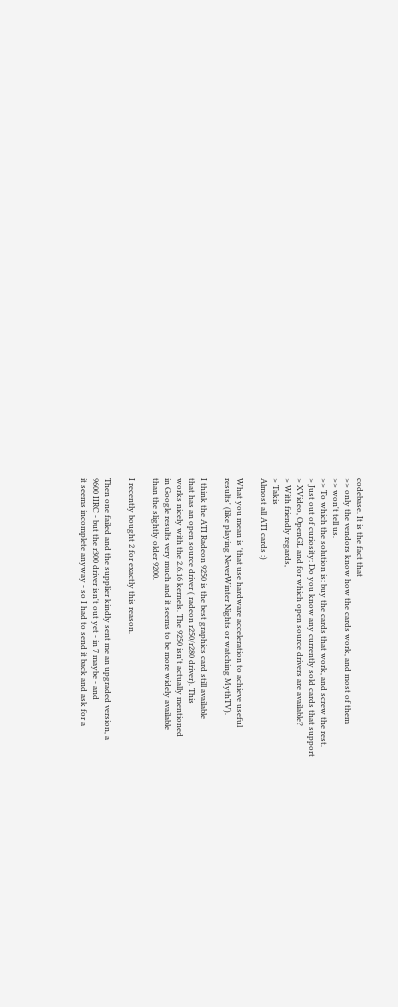codebase. It is the fact that
>> only the vendors know how the cards work, and most of them
>> won't tell us.
>> To which the solution is: buy the cards that work, and screw the rest.
> Just out of curiosity: Do you know any currently sold cards that support
> XVideo, OpenGL and for which open source drivers are available?
> With friendly regards,
> Takis
Almost all ATI cards :)

What you mean is 'that use hardware acceleration to achieve useful
results' (like playing NeverWinter Nights or watching MythTV).

I think the ATI Radeon 9250 is the best graphics card still available
that has an open source driver ( radeon r250/r280 driver). This
works nicely with the 2.6.16 kernels. The 9250 isn't actually mentioned
in Google results very much and it seems to be more widely available
than the slightly older 9200.

I recently bought 2 for exactly this reason.

Then one failed and the supplier kindly sent me an upgraded version, a
9600 IIRC - but the r300 driver isn't out yet - in 7 maybe - and
it seems incomplete anyway - so I had to send it back and ask for a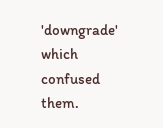'downgrade' which confused them.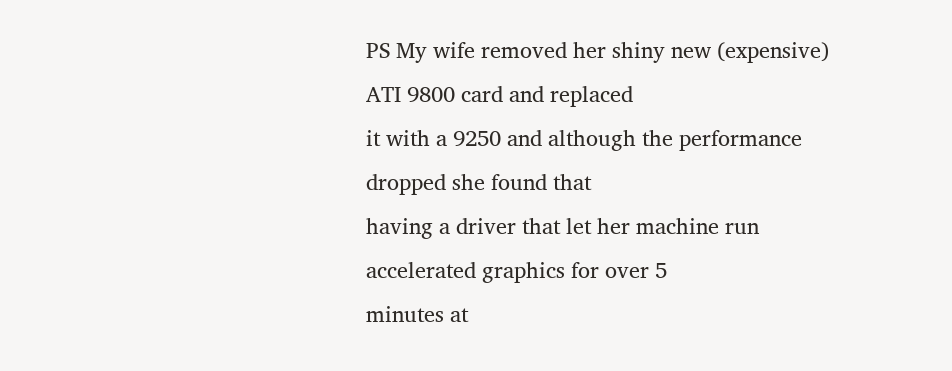PS My wife removed her shiny new (expensive) ATI 9800 card and replaced
it with a 9250 and although the performance dropped she found that
having a driver that let her machine run accelerated graphics for over 5
minutes at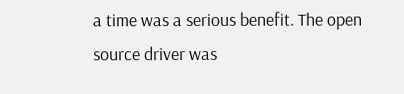a time was a serious benefit. The open source driver was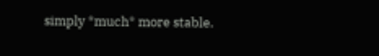simply *much* more stable.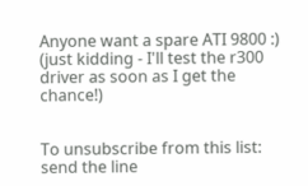Anyone want a spare ATI 9800 :)
(just kidding - I'll test the r300 driver as soon as I get the chance!)


To unsubscribe from this list: send the line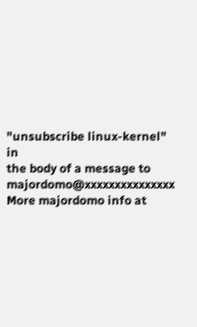"unsubscribe linux-kernel" in
the body of a message to majordomo@xxxxxxxxxxxxxxx
More majordomo info at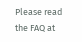Please read the FAQ at